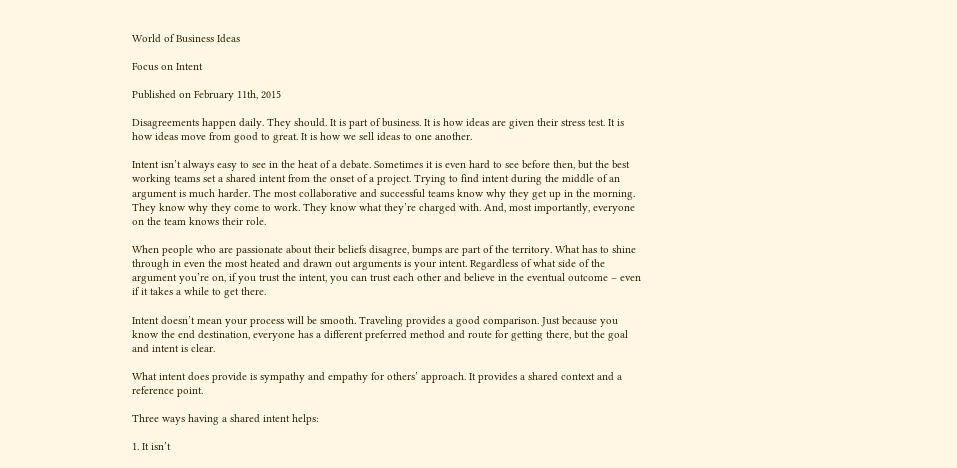World of Business Ideas

Focus on Intent

Published on February 11th, 2015

Disagreements happen daily. They should. It is part of business. It is how ideas are given their stress test. It is how ideas move from good to great. It is how we sell ideas to one another.

Intent isn’t always easy to see in the heat of a debate. Sometimes it is even hard to see before then, but the best working teams set a shared intent from the onset of a project. Trying to find intent during the middle of an argument is much harder. The most collaborative and successful teams know why they get up in the morning. They know why they come to work. They know what they’re charged with. And, most importantly, everyone on the team knows their role.

When people who are passionate about their beliefs disagree, bumps are part of the territory. What has to shine through in even the most heated and drawn out arguments is your intent. Regardless of what side of the argument you’re on, if you trust the intent, you can trust each other and believe in the eventual outcome – even if it takes a while to get there.

Intent doesn’t mean your process will be smooth. Traveling provides a good comparison. Just because you know the end destination, everyone has a different preferred method and route for getting there, but the goal and intent is clear.

What intent does provide is sympathy and empathy for others’ approach. It provides a shared context and a reference point.

Three ways having a shared intent helps:

1. It isn’t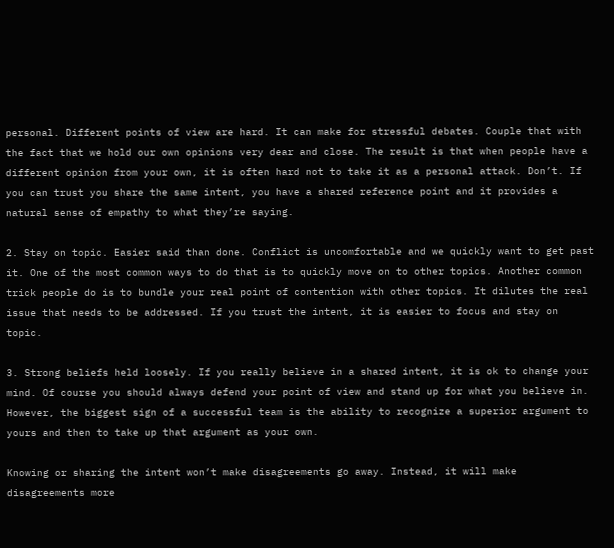personal. Different points of view are hard. It can make for stressful debates. Couple that with the fact that we hold our own opinions very dear and close. The result is that when people have a different opinion from your own, it is often hard not to take it as a personal attack. Don’t. If you can trust you share the same intent, you have a shared reference point and it provides a natural sense of empathy to what they’re saying.

2. Stay on topic. Easier said than done. Conflict is uncomfortable and we quickly want to get past it. One of the most common ways to do that is to quickly move on to other topics. Another common trick people do is to bundle your real point of contention with other topics. It dilutes the real issue that needs to be addressed. If you trust the intent, it is easier to focus and stay on topic.

3. Strong beliefs held loosely. If you really believe in a shared intent, it is ok to change your mind. Of course you should always defend your point of view and stand up for what you believe in. However, the biggest sign of a successful team is the ability to recognize a superior argument to yours and then to take up that argument as your own.

Knowing or sharing the intent won’t make disagreements go away. Instead, it will make disagreements more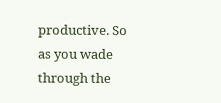productive. So as you wade through the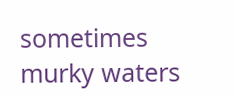sometimes murky waters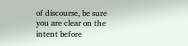of discourse, be sure you are clear on the intent before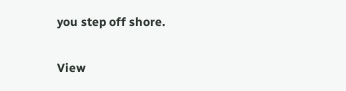you step off shore.

View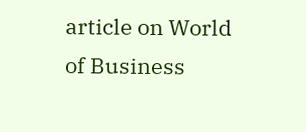article on World of Business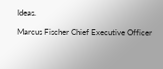Ideas.

Marcus Fischer Chief Executive Officer